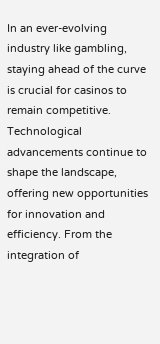In an ever-evolving industry like gambling, staying ahead of the curve is crucial for casinos to remain competitive. Technological advancements continue to shape the landscape, offering new opportunities for innovation and efficiency. From the integration of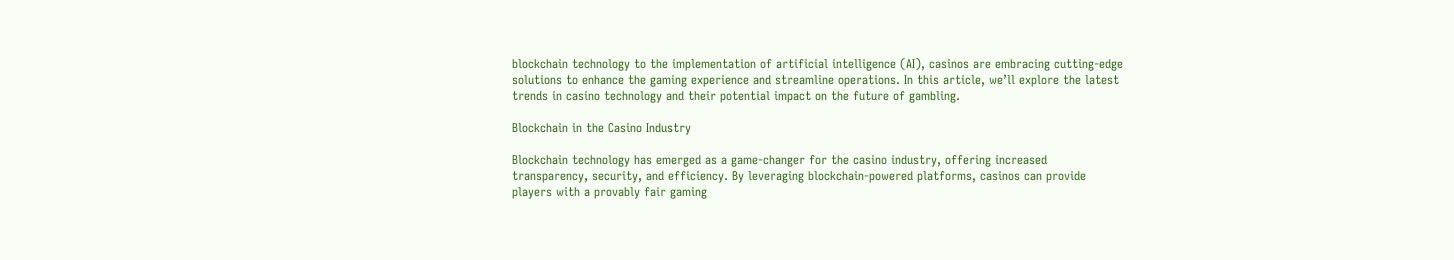blockchain technology to the implementation of artificial intelligence (AI), casinos are embracing cutting-edge solutions to enhance the gaming experience and streamline operations. In this article, we’ll explore the latest trends in casino technology and their potential impact on the future of gambling.

Blockchain in the Casino Industry

Blockchain technology has emerged as a game-changer for the casino industry, offering increased transparency, security, and efficiency. By leveraging blockchain-powered platforms, casinos can provide players with a provably fair gaming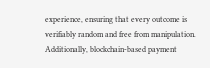experience, ensuring that every outcome is verifiably random and free from manipulation. Additionally, blockchain-based payment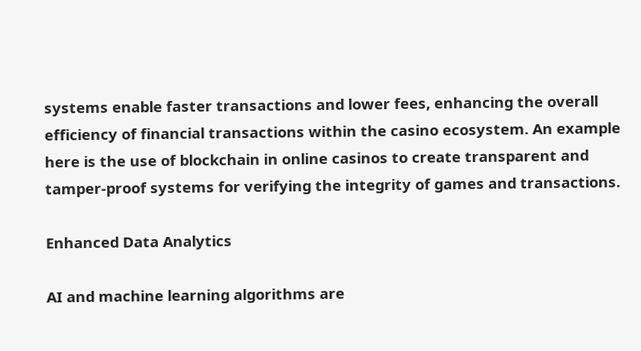systems enable faster transactions and lower fees, enhancing the overall efficiency of financial transactions within the casino ecosystem. An example here is the use of blockchain in online casinos to create transparent and tamper-proof systems for verifying the integrity of games and transactions.

Enhanced Data Analytics

AI and machine learning algorithms are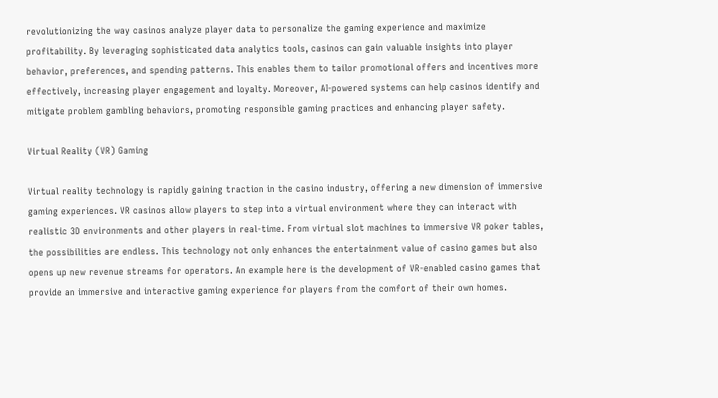revolutionizing the way casinos analyze player data to personalize the gaming experience and maximize profitability. By leveraging sophisticated data analytics tools, casinos can gain valuable insights into player behavior, preferences, and spending patterns. This enables them to tailor promotional offers and incentives more effectively, increasing player engagement and loyalty. Moreover, AI-powered systems can help casinos identify and mitigate problem gambling behaviors, promoting responsible gaming practices and enhancing player safety.

Virtual Reality (VR) Gaming

Virtual reality technology is rapidly gaining traction in the casino industry, offering a new dimension of immersive gaming experiences. VR casinos allow players to step into a virtual environment where they can interact with realistic 3D environments and other players in real-time. From virtual slot machines to immersive VR poker tables, the possibilities are endless. This technology not only enhances the entertainment value of casino games but also opens up new revenue streams for operators. An example here is the development of VR-enabled casino games that provide an immersive and interactive gaming experience for players from the comfort of their own homes.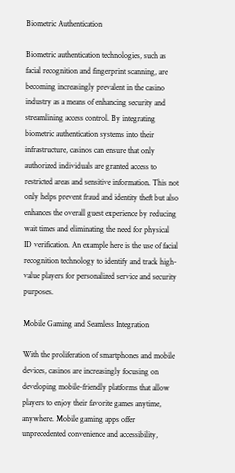Biometric Authentication

Biometric authentication technologies, such as facial recognition and fingerprint scanning, are becoming increasingly prevalent in the casino industry as a means of enhancing security and streamlining access control. By integrating biometric authentication systems into their infrastructure, casinos can ensure that only authorized individuals are granted access to restricted areas and sensitive information. This not only helps prevent fraud and identity theft but also enhances the overall guest experience by reducing wait times and eliminating the need for physical ID verification. An example here is the use of facial recognition technology to identify and track high-value players for personalized service and security purposes.

Mobile Gaming and Seamless Integration

With the proliferation of smartphones and mobile devices, casinos are increasingly focusing on developing mobile-friendly platforms that allow players to enjoy their favorite games anytime, anywhere. Mobile gaming apps offer unprecedented convenience and accessibility,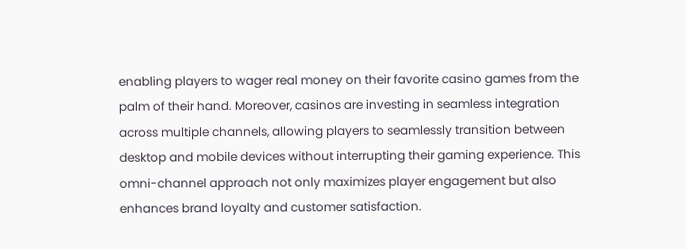enabling players to wager real money on their favorite casino games from the palm of their hand. Moreover, casinos are investing in seamless integration across multiple channels, allowing players to seamlessly transition between desktop and mobile devices without interrupting their gaming experience. This omni-channel approach not only maximizes player engagement but also enhances brand loyalty and customer satisfaction.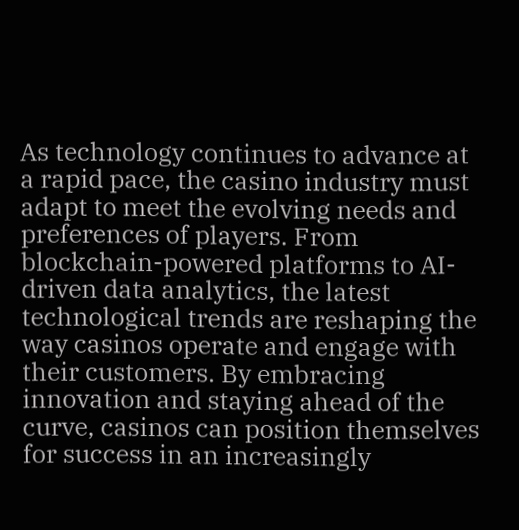As technology continues to advance at a rapid pace, the casino industry must adapt to meet the evolving needs and preferences of players. From blockchain-powered platforms to AI-driven data analytics, the latest technological trends are reshaping the way casinos operate and engage with their customers. By embracing innovation and staying ahead of the curve, casinos can position themselves for success in an increasingly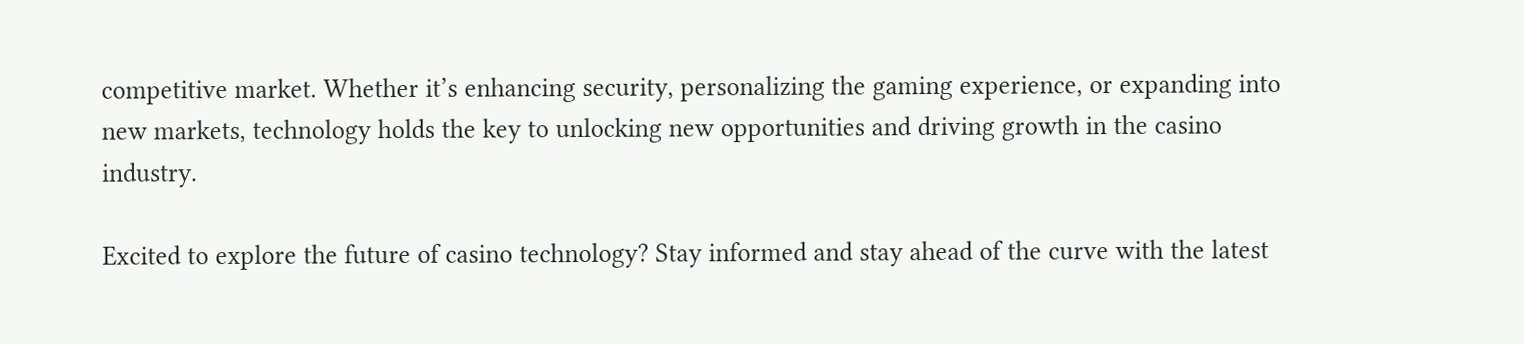competitive market. Whether it’s enhancing security, personalizing the gaming experience, or expanding into new markets, technology holds the key to unlocking new opportunities and driving growth in the casino industry.

Excited to explore the future of casino technology? Stay informed and stay ahead of the curve with the latest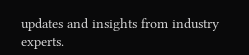updates and insights from industry experts.